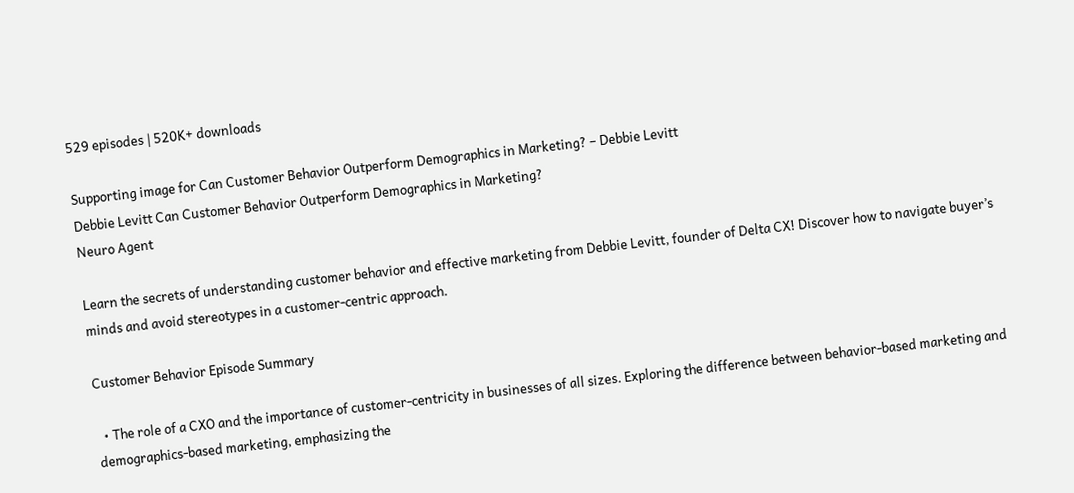529 episodes | 520K+ downloads

Supporting image for Can Customer Behavior Outperform Demographics in Marketing? – Debbie Levitt
Debbie Levitt Can Customer Behavior Outperform Demographics in Marketing?
Neuro Agent

Learn the secrets of understanding customer behavior and effective marketing from Debbie Levitt, founder of Delta CX! Discover how to navigate buyer’s minds and avoid stereotypes in a customer-centric approach.

Customer Behavior Episode Summary

  • The role of a CXO and the importance of customer-centricity in businesses of all sizes. Exploring the difference between behavior-based marketing and demographics-based marketing, emphasizing the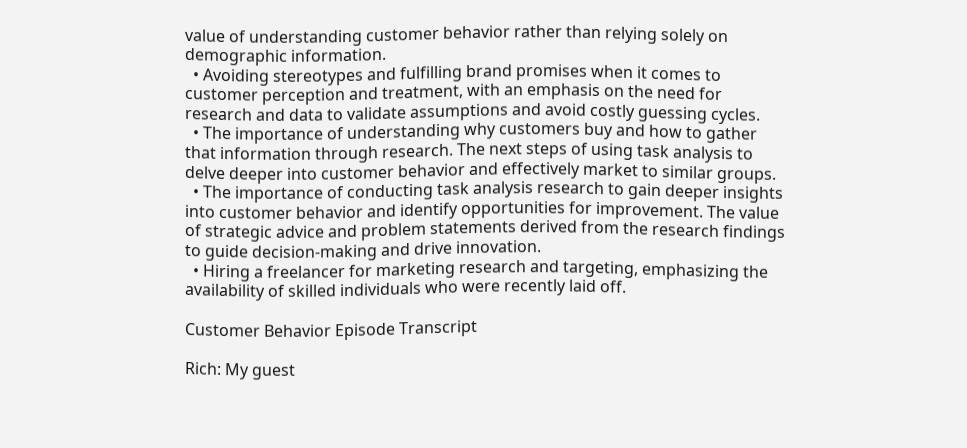value of understanding customer behavior rather than relying solely on demographic information.
  • Avoiding stereotypes and fulfilling brand promises when it comes to customer perception and treatment, with an emphasis on the need for research and data to validate assumptions and avoid costly guessing cycles.
  • The importance of understanding why customers buy and how to gather that information through research. The next steps of using task analysis to delve deeper into customer behavior and effectively market to similar groups.
  • The importance of conducting task analysis research to gain deeper insights into customer behavior and identify opportunities for improvement. The value of strategic advice and problem statements derived from the research findings to guide decision-making and drive innovation.
  • Hiring a freelancer for marketing research and targeting, emphasizing the availability of skilled individuals who were recently laid off.

Customer Behavior Episode Transcript

Rich: My guest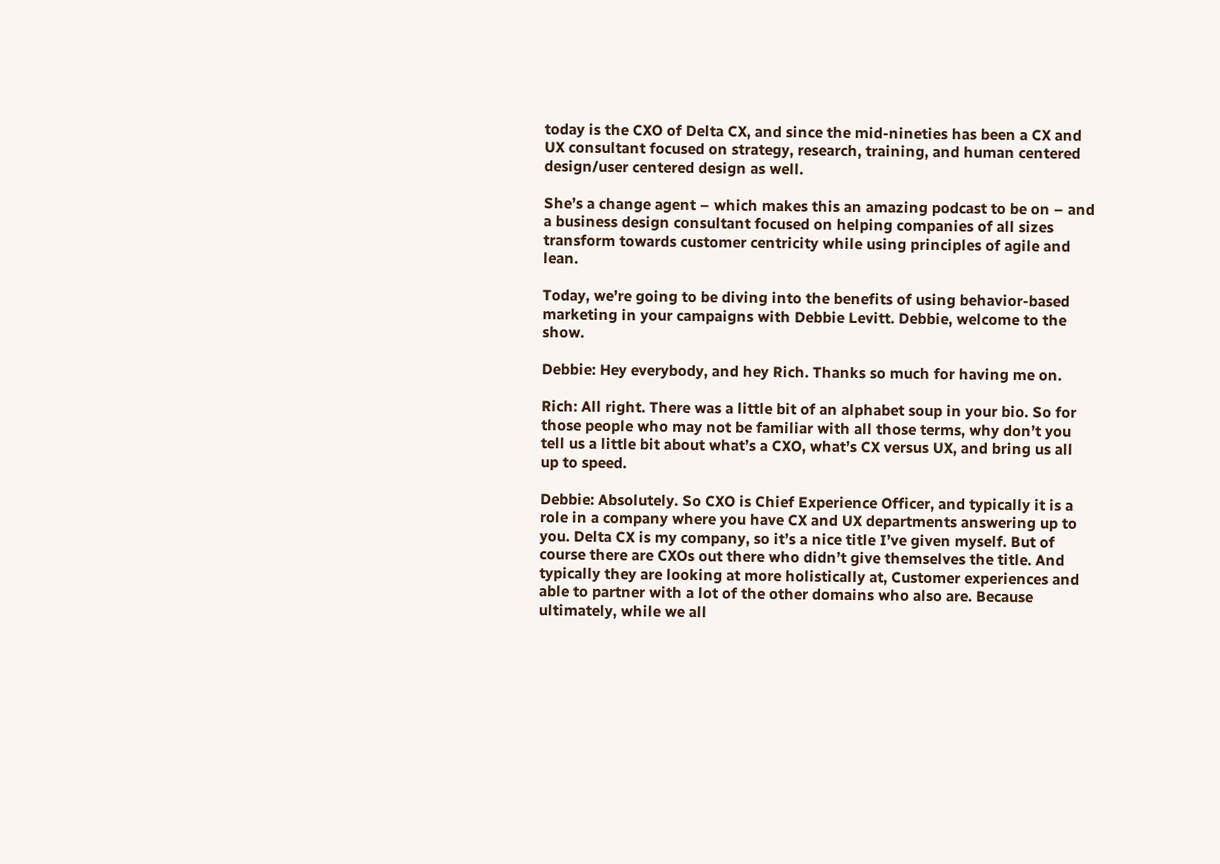today is the CXO of Delta CX, and since the mid-nineties has been a CX and UX consultant focused on strategy, research, training, and human centered design/user centered design as well.

She’s a change agent – which makes this an amazing podcast to be on – and a business design consultant focused on helping companies of all sizes transform towards customer centricity while using principles of agile and lean.

Today, we’re going to be diving into the benefits of using behavior-based marketing in your campaigns with Debbie Levitt. Debbie, welcome to the show.

Debbie: Hey everybody, and hey Rich. Thanks so much for having me on.

Rich: All right. There was a little bit of an alphabet soup in your bio. So for those people who may not be familiar with all those terms, why don’t you tell us a little bit about what’s a CXO, what’s CX versus UX, and bring us all up to speed.

Debbie: Absolutely. So CXO is Chief Experience Officer, and typically it is a role in a company where you have CX and UX departments answering up to you. Delta CX is my company, so it’s a nice title I’ve given myself. But of course there are CXOs out there who didn’t give themselves the title. And typically they are looking at more holistically at, Customer experiences and able to partner with a lot of the other domains who also are. Because ultimately, while we all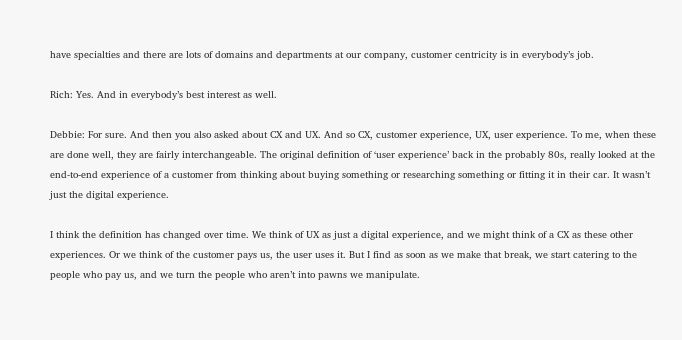have specialties and there are lots of domains and departments at our company, customer centricity is in everybody’s job.

Rich: Yes. And in everybody’s best interest as well.

Debbie: For sure. And then you also asked about CX and UX. And so CX, customer experience, UX, user experience. To me, when these are done well, they are fairly interchangeable. The original definition of ‘user experience’ back in the probably 80s, really looked at the end-to-end experience of a customer from thinking about buying something or researching something or fitting it in their car. It wasn’t just the digital experience.

I think the definition has changed over time. We think of UX as just a digital experience, and we might think of a CX as these other experiences. Or we think of the customer pays us, the user uses it. But I find as soon as we make that break, we start catering to the people who pay us, and we turn the people who aren’t into pawns we manipulate.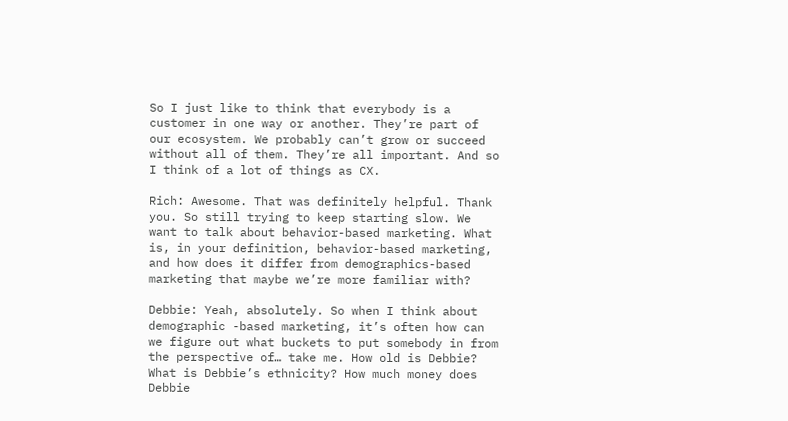So I just like to think that everybody is a customer in one way or another. They’re part of our ecosystem. We probably can’t grow or succeed without all of them. They’re all important. And so I think of a lot of things as CX.

Rich: Awesome. That was definitely helpful. Thank you. So still trying to keep starting slow. We want to talk about behavior-based marketing. What is, in your definition, behavior-based marketing, and how does it differ from demographics-based marketing that maybe we’re more familiar with?

Debbie: Yeah, absolutely. So when I think about demographic -based marketing, it’s often how can we figure out what buckets to put somebody in from the perspective of… take me. How old is Debbie? What is Debbie’s ethnicity? How much money does Debbie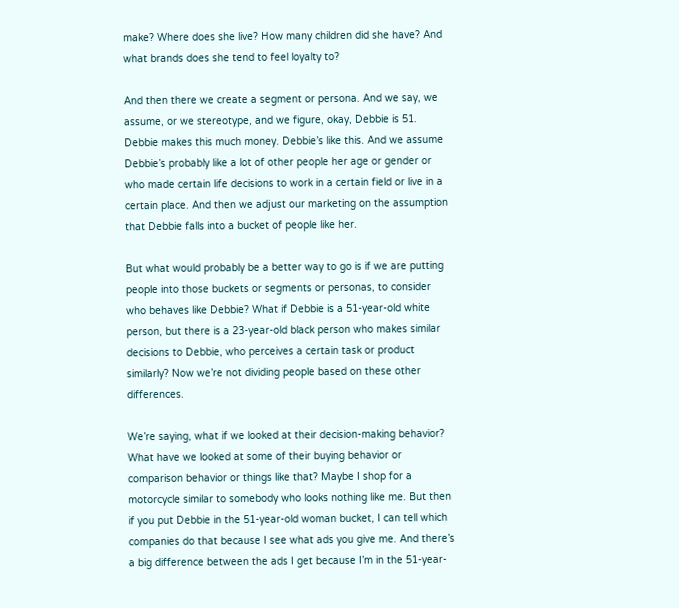make? Where does she live? How many children did she have? And what brands does she tend to feel loyalty to?

And then there we create a segment or persona. And we say, we assume, or we stereotype, and we figure, okay, Debbie is 51. Debbie makes this much money. Debbie’s like this. And we assume Debbie’s probably like a lot of other people her age or gender or who made certain life decisions to work in a certain field or live in a certain place. And then we adjust our marketing on the assumption that Debbie falls into a bucket of people like her.

But what would probably be a better way to go is if we are putting people into those buckets or segments or personas, to consider who behaves like Debbie? What if Debbie is a 51-year-old white person, but there is a 23-year-old black person who makes similar decisions to Debbie, who perceives a certain task or product similarly? Now we’re not dividing people based on these other differences.

We’re saying, what if we looked at their decision-making behavior? What have we looked at some of their buying behavior or comparison behavior or things like that? Maybe I shop for a motorcycle similar to somebody who looks nothing like me. But then if you put Debbie in the 51-year-old woman bucket, I can tell which companies do that because I see what ads you give me. And there’s a big difference between the ads I get because I’m in the 51-year-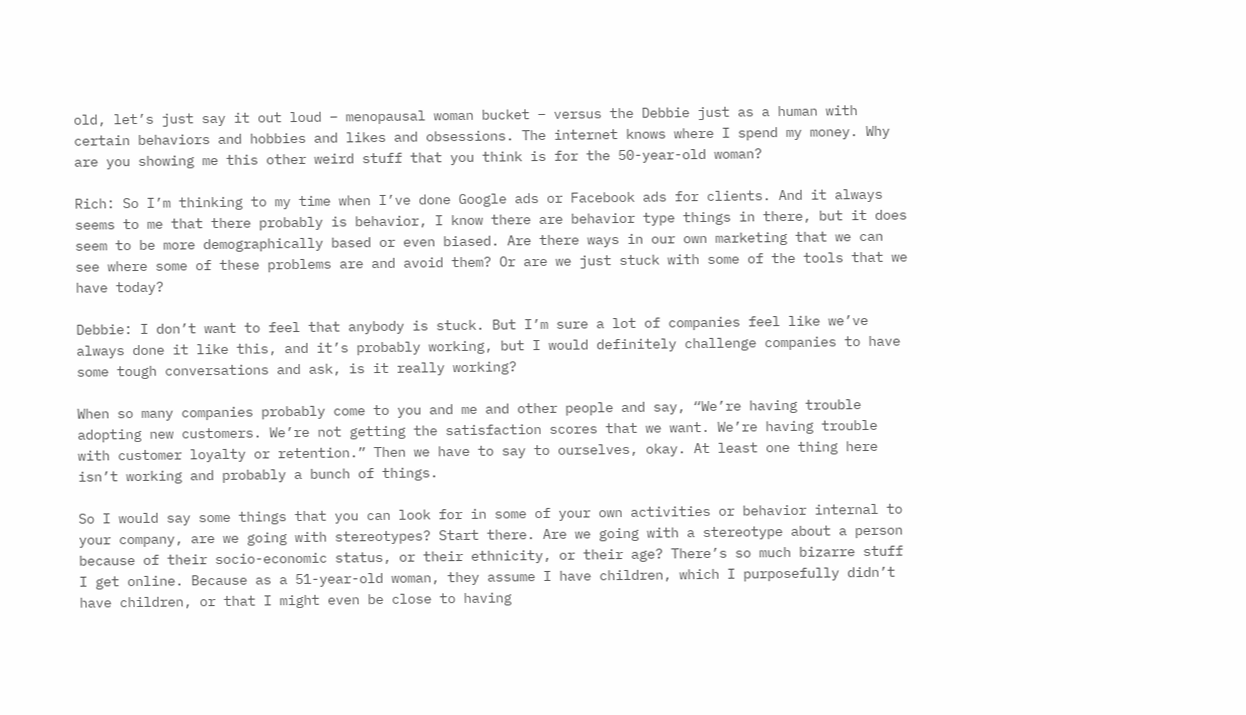old, let’s just say it out loud – menopausal woman bucket – versus the Debbie just as a human with certain behaviors and hobbies and likes and obsessions. The internet knows where I spend my money. Why are you showing me this other weird stuff that you think is for the 50-year-old woman?

Rich: So I’m thinking to my time when I’ve done Google ads or Facebook ads for clients. And it always seems to me that there probably is behavior, I know there are behavior type things in there, but it does seem to be more demographically based or even biased. Are there ways in our own marketing that we can see where some of these problems are and avoid them? Or are we just stuck with some of the tools that we have today?

Debbie: I don’t want to feel that anybody is stuck. But I’m sure a lot of companies feel like we’ve always done it like this, and it’s probably working, but I would definitely challenge companies to have some tough conversations and ask, is it really working?

When so many companies probably come to you and me and other people and say, “We’re having trouble adopting new customers. We’re not getting the satisfaction scores that we want. We’re having trouble with customer loyalty or retention.” Then we have to say to ourselves, okay. At least one thing here isn’t working and probably a bunch of things.

So I would say some things that you can look for in some of your own activities or behavior internal to your company, are we going with stereotypes? Start there. Are we going with a stereotype about a person because of their socio-economic status, or their ethnicity, or their age? There’s so much bizarre stuff I get online. Because as a 51-year-old woman, they assume I have children, which I purposefully didn’t have children, or that I might even be close to having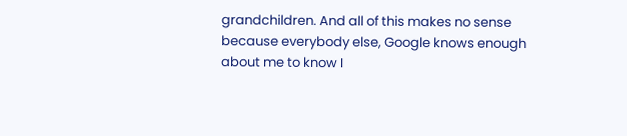grandchildren. And all of this makes no sense because everybody else, Google knows enough about me to know I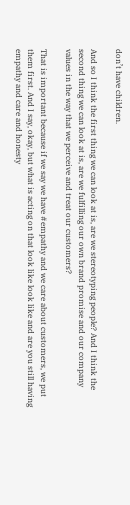don’t have children.

And so I think the first thing we can look at is, are we stereotyping people? And I think the second thing we can look at is, are we fulfilling our own brand promise and our company values in the way that we perceive and treat our customers?

That is important because if we say we have #empathy and we care about customers, we put them first. And I say, okay, but what is acting on that look like look like and are you still having empathy and care and honesty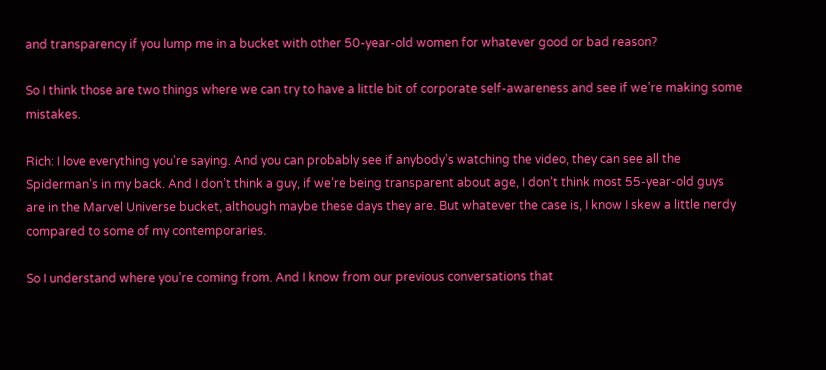and transparency if you lump me in a bucket with other 50-year-old women for whatever good or bad reason?

So I think those are two things where we can try to have a little bit of corporate self-awareness and see if we’re making some mistakes.

Rich: I love everything you’re saying. And you can probably see if anybody’s watching the video, they can see all the Spiderman’s in my back. And I don’t think a guy, if we’re being transparent about age, I don’t think most 55-year-old guys are in the Marvel Universe bucket, although maybe these days they are. But whatever the case is, I know I skew a little nerdy compared to some of my contemporaries.

So I understand where you’re coming from. And I know from our previous conversations that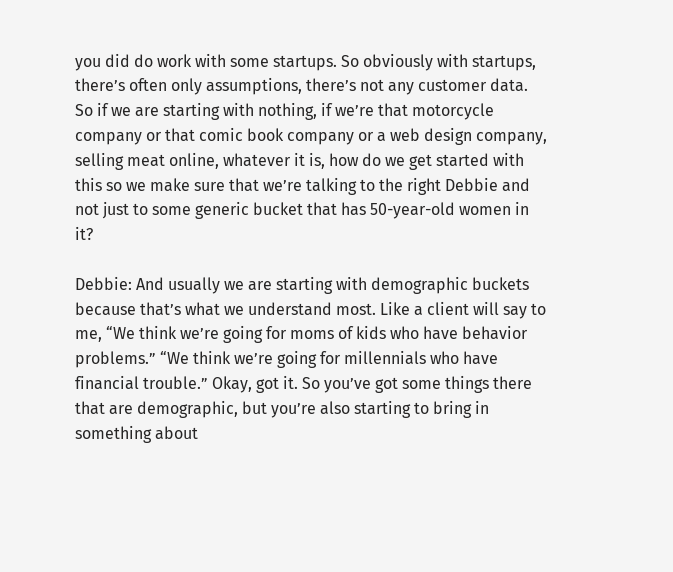you did do work with some startups. So obviously with startups, there’s often only assumptions, there’s not any customer data. So if we are starting with nothing, if we’re that motorcycle company or that comic book company or a web design company, selling meat online, whatever it is, how do we get started with this so we make sure that we’re talking to the right Debbie and not just to some generic bucket that has 50-year-old women in it?

Debbie: And usually we are starting with demographic buckets because that’s what we understand most. Like a client will say to me, “We think we’re going for moms of kids who have behavior problems.” “We think we’re going for millennials who have financial trouble.” Okay, got it. So you’ve got some things there that are demographic, but you’re also starting to bring in something about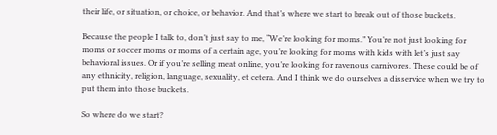their life, or situation, or choice, or behavior. And that’s where we start to break out of those buckets.

Because the people I talk to, don’t just say to me, “We’re looking for moms.” You’re not just looking for moms or soccer moms or moms of a certain age, you’re looking for moms with kids with let’s just say behavioral issues. Or if you’re selling meat online, you’re looking for ravenous carnivores. These could be of any ethnicity, religion, language, sexuality, et cetera. And I think we do ourselves a disservice when we try to put them into those buckets.

So where do we start?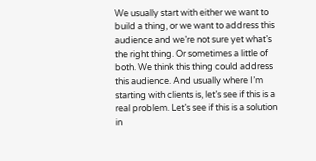We usually start with either we want to build a thing, or we want to address this audience and we’re not sure yet what’s the right thing. Or sometimes a little of both. We think this thing could address this audience. And usually where I’m starting with clients is, let’s see if this is a real problem. Let’s see if this is a solution in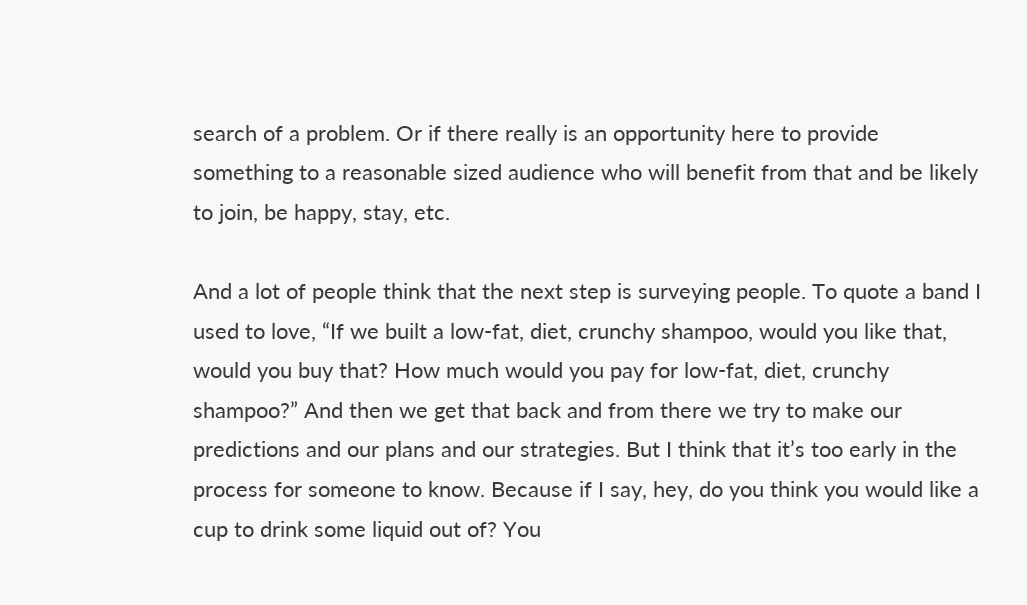search of a problem. Or if there really is an opportunity here to provide something to a reasonable sized audience who will benefit from that and be likely to join, be happy, stay, etc.

And a lot of people think that the next step is surveying people. To quote a band I used to love, “If we built a low-fat, diet, crunchy shampoo, would you like that, would you buy that? How much would you pay for low-fat, diet, crunchy shampoo?” And then we get that back and from there we try to make our predictions and our plans and our strategies. But I think that it’s too early in the process for someone to know. Because if I say, hey, do you think you would like a cup to drink some liquid out of? You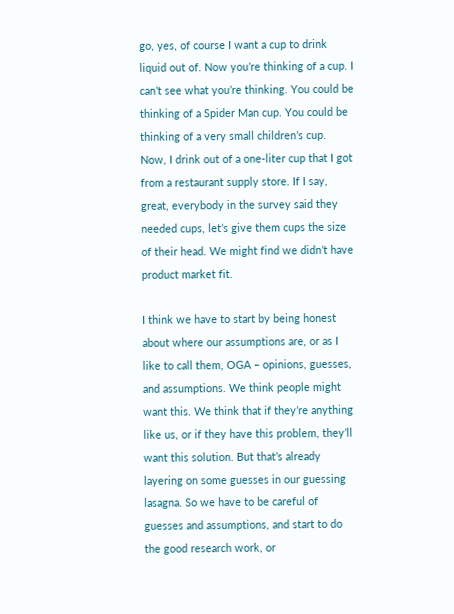go, yes, of course I want a cup to drink liquid out of. Now you’re thinking of a cup. I can’t see what you’re thinking. You could be thinking of a Spider Man cup. You could be thinking of a very small children’s cup. Now, I drink out of a one-liter cup that I got from a restaurant supply store. If I say, great, everybody in the survey said they needed cups, let’s give them cups the size of their head. We might find we didn’t have product market fit.

I think we have to start by being honest about where our assumptions are, or as I like to call them, OGA – opinions, guesses, and assumptions. We think people might want this. We think that if they’re anything like us, or if they have this problem, they’ll want this solution. But that’s already layering on some guesses in our guessing lasagna. So we have to be careful of guesses and assumptions, and start to do the good research work, or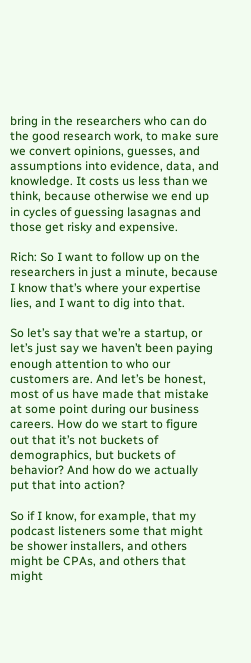bring in the researchers who can do the good research work, to make sure we convert opinions, guesses, and assumptions into evidence, data, and knowledge. It costs us less than we think, because otherwise we end up in cycles of guessing lasagnas and those get risky and expensive.

Rich: So I want to follow up on the researchers in just a minute, because I know that’s where your expertise lies, and I want to dig into that.

So let’s say that we’re a startup, or let’s just say we haven’t been paying enough attention to who our customers are. And let’s be honest, most of us have made that mistake at some point during our business careers. How do we start to figure out that it’s not buckets of demographics, but buckets of behavior? And how do we actually put that into action?

So if I know, for example, that my podcast listeners some that might be shower installers, and others might be CPAs, and others that might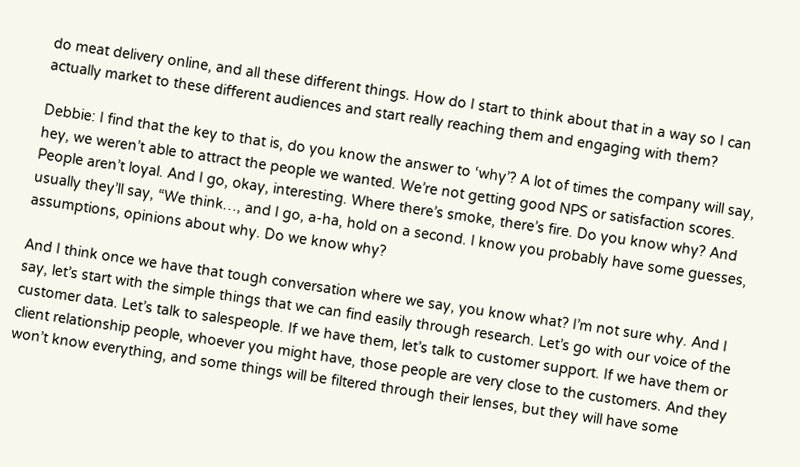do meat delivery online, and all these different things. How do I start to think about that in a way so I can actually market to these different audiences and start really reaching them and engaging with them?

Debbie: I find that the key to that is, do you know the answer to ‘why’? A lot of times the company will say, hey, we weren’t able to attract the people we wanted. We’re not getting good NPS or satisfaction scores. People aren’t loyal. And I go, okay, interesting. Where there’s smoke, there’s fire. Do you know why? And usually they’ll say, “We think…, and I go, a-ha, hold on a second. I know you probably have some guesses, assumptions, opinions about why. Do we know why?

And I think once we have that tough conversation where we say, you know what? I’m not sure why. And I say, let’s start with the simple things that we can find easily through research. Let’s go with our voice of the customer data. Let’s talk to salespeople. If we have them, let’s talk to customer support. If we have them or client relationship people, whoever you might have, those people are very close to the customers. And they won’t know everything, and some things will be filtered through their lenses, but they will have some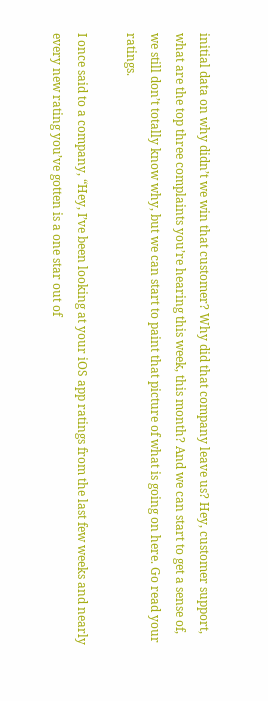initial data on why didn’t we win that customer? Why did that company leave us? Hey, customer support, what are the top three complaints you’re hearing this week, this month? And we can start to get a sense of, we still don’t totally know why, but we can start to paint that picture of what is going on here. Go read your ratings.

I once said to a company, “Hey, I’ve been looking at your iOS app ratings from the last few weeks and nearly every new rating you’ve gotten is a one star out of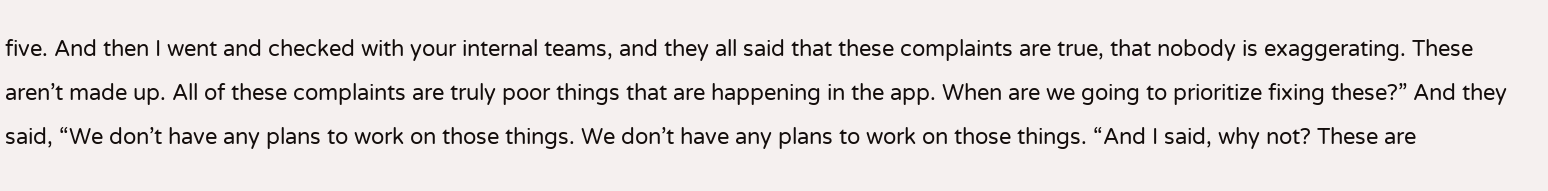five. And then I went and checked with your internal teams, and they all said that these complaints are true, that nobody is exaggerating. These aren’t made up. All of these complaints are truly poor things that are happening in the app. When are we going to prioritize fixing these?” And they said, “We don’t have any plans to work on those things. We don’t have any plans to work on those things. “And I said, why not? These are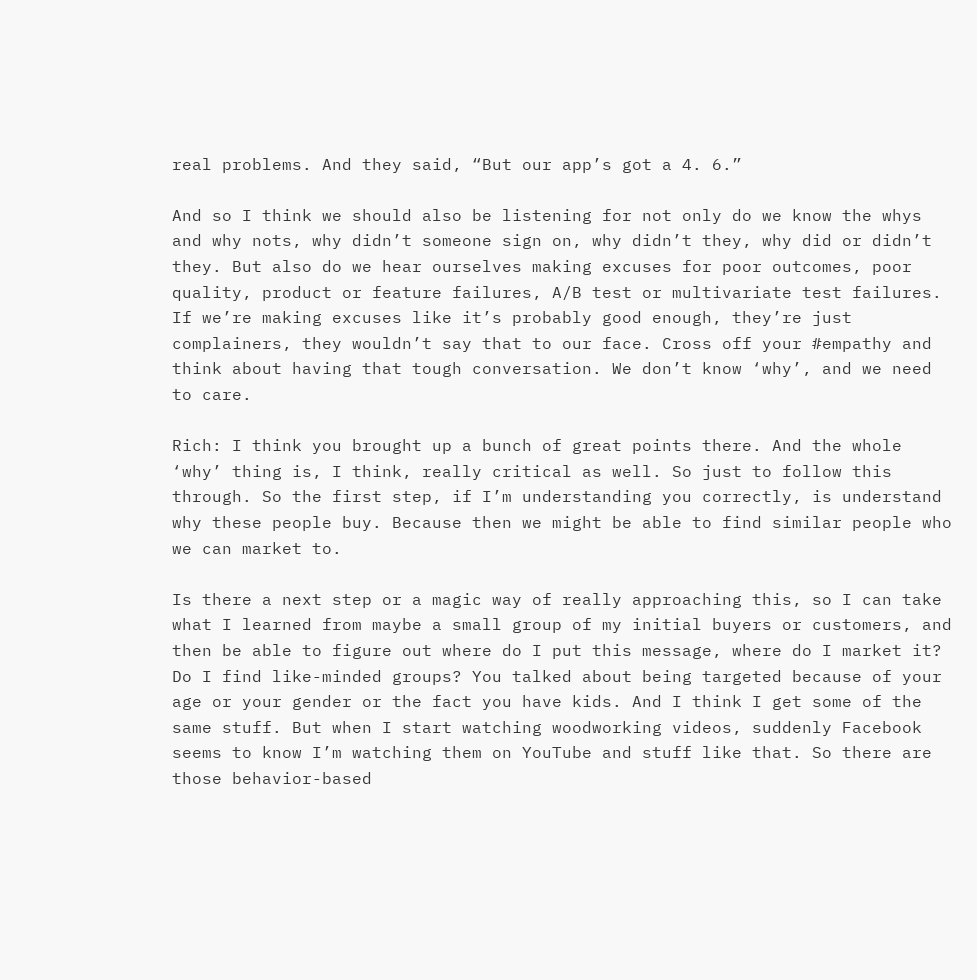real problems. And they said, “But our app’s got a 4. 6.”

And so I think we should also be listening for not only do we know the whys and why nots, why didn’t someone sign on, why didn’t they, why did or didn’t they. But also do we hear ourselves making excuses for poor outcomes, poor quality, product or feature failures, A/B test or multivariate test failures. If we’re making excuses like it’s probably good enough, they’re just complainers, they wouldn’t say that to our face. Cross off your #empathy and think about having that tough conversation. We don’t know ‘why’, and we need to care.

Rich: I think you brought up a bunch of great points there. And the whole ‘why’ thing is, I think, really critical as well. So just to follow this through. So the first step, if I’m understanding you correctly, is understand why these people buy. Because then we might be able to find similar people who we can market to.

Is there a next step or a magic way of really approaching this, so I can take what I learned from maybe a small group of my initial buyers or customers, and then be able to figure out where do I put this message, where do I market it? Do I find like-minded groups? You talked about being targeted because of your age or your gender or the fact you have kids. And I think I get some of the same stuff. But when I start watching woodworking videos, suddenly Facebook seems to know I’m watching them on YouTube and stuff like that. So there are those behavior-based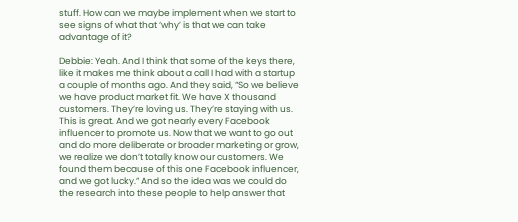stuff. How can we maybe implement when we start to see signs of what that ‘why’ is that we can take advantage of it?

Debbie: Yeah. And I think that some of the keys there, like it makes me think about a call I had with a startup a couple of months ago. And they said, “So we believe we have product market fit. We have X thousand customers. They’re loving us. They’re staying with us. This is great. And we got nearly every Facebook influencer to promote us. Now that we want to go out and do more deliberate or broader marketing or grow, we realize we don’t totally know our customers. We found them because of this one Facebook influencer, and we got lucky.” And so the idea was we could do the research into these people to help answer that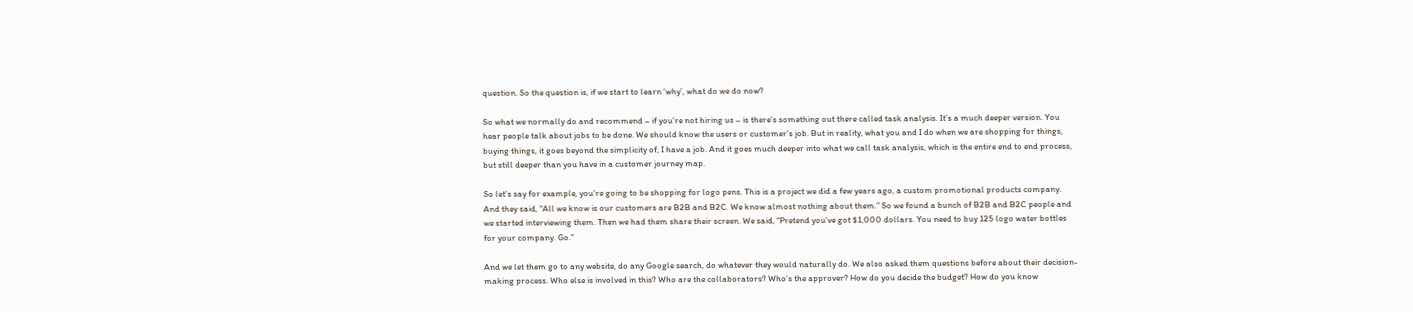question. So the question is, if we start to learn ‘why’, what do we do now?

So what we normally do and recommend – if you’re not hiring us – is there’s something out there called task analysis. It’s a much deeper version. You hear people talk about jobs to be done. We should know the users or customer’s job. But in reality, what you and I do when we are shopping for things, buying things, it goes beyond the simplicity of, I have a job. And it goes much deeper into what we call task analysis, which is the entire end to end process, but still deeper than you have in a customer journey map.

So let’s say for example, you’re going to be shopping for logo pens. This is a project we did a few years ago, a custom promotional products company. And they said, “All we know is our customers are B2B and B2C. We know almost nothing about them.” So we found a bunch of B2B and B2C people and we started interviewing them. Then we had them share their screen. We said, “Pretend you’ve got $1,000 dollars. You need to buy 125 logo water bottles for your company. Go.”

And we let them go to any website, do any Google search, do whatever they would naturally do. We also asked them questions before about their decision-making process. Who else is involved in this? Who are the collaborators? Who’s the approver? How do you decide the budget? How do you know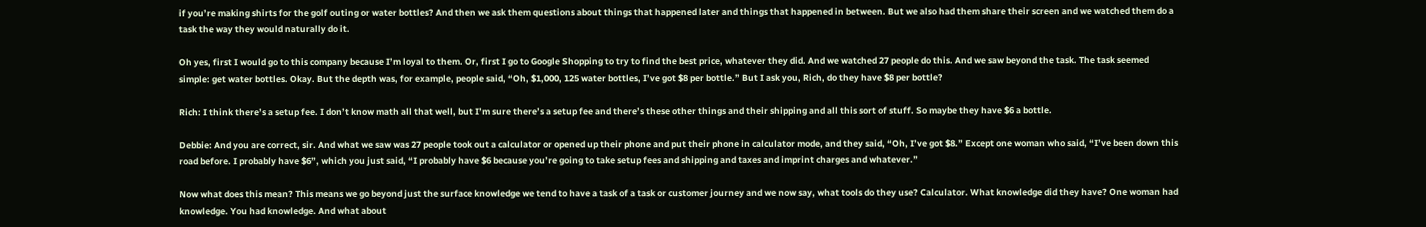if you’re making shirts for the golf outing or water bottles? And then we ask them questions about things that happened later and things that happened in between. But we also had them share their screen and we watched them do a task the way they would naturally do it.

Oh yes, first I would go to this company because I’m loyal to them. Or, first I go to Google Shopping to try to find the best price, whatever they did. And we watched 27 people do this. And we saw beyond the task. The task seemed simple: get water bottles. Okay. But the depth was, for example, people said, “Oh, $1,000, 125 water bottles, I’ve got $8 per bottle.” But I ask you, Rich, do they have $8 per bottle?

Rich: I think there’s a setup fee. I don’t know math all that well, but I’m sure there’s a setup fee and there’s these other things and their shipping and all this sort of stuff. So maybe they have $6 a bottle.

Debbie: And you are correct, sir. And what we saw was 27 people took out a calculator or opened up their phone and put their phone in calculator mode, and they said, “Oh, I’ve got $8.” Except one woman who said, “I’ve been down this road before. I probably have $6”, which you just said, “I probably have $6 because you’re going to take setup fees and shipping and taxes and imprint charges and whatever.”

Now what does this mean? This means we go beyond just the surface knowledge we tend to have a task of a task or customer journey and we now say, what tools do they use? Calculator. What knowledge did they have? One woman had knowledge. You had knowledge. And what about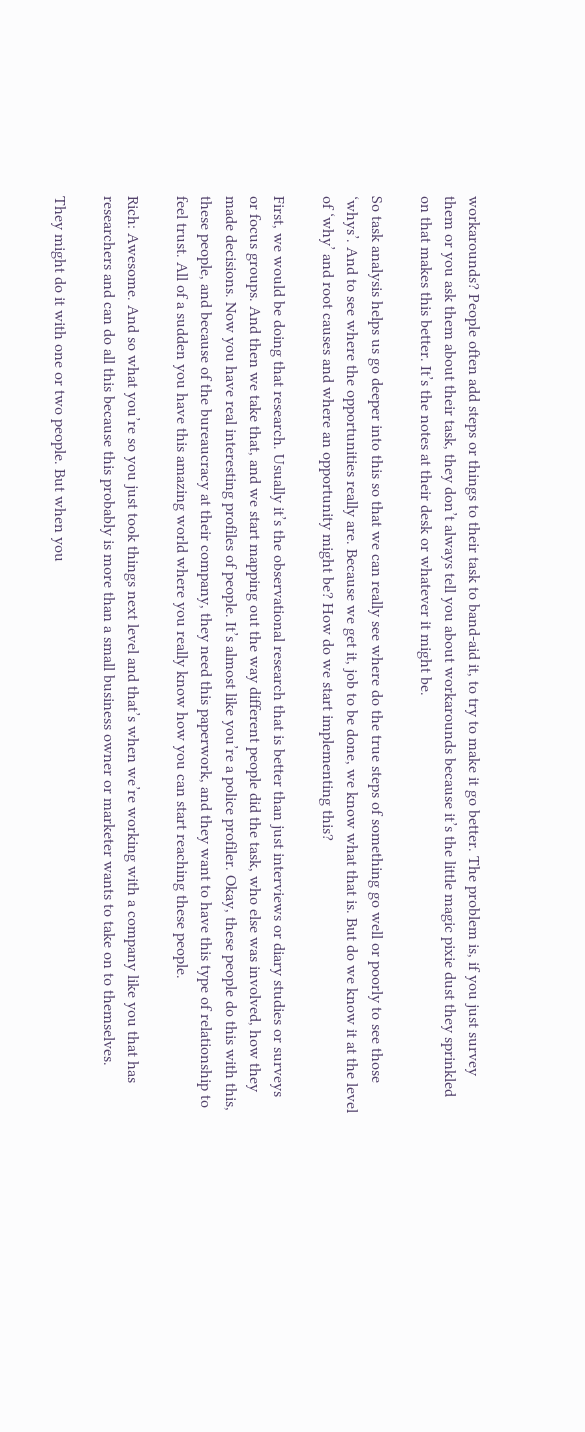workarounds? People often add steps or things to their task to band-aid it, to try to make it go better. The problem is, if you just survey them or you ask them about their task, they don’t always tell you about workarounds because it’s the little magic pixie dust they sprinkled on that makes this better. It’s the notes at their desk or whatever it might be.

So task analysis helps us go deeper into this so that we can really see where do the true steps of something go well or poorly to see those ‘whys’. And to see where the opportunities really are. Because we get it, job to be done, we know what that is. But do we know it at the level of ‘why’ and root causes and where an opportunity might be? How do we start implementing this?

First, we would be doing that research. Usually it’s the observational research that is better than just interviews or diary studies or surveys or focus groups. And then we take that, and we start mapping out the way different people did the task, who else was involved, how they made decisions. Now you have real interesting profiles of people. It’s almost like you’re a police profiler. Okay, these people do this with this, these people, and because of the bureaucracy at their company, they need this paperwork, and they want to have this type of relationship to feel trust. All of a sudden you have this amazing world where you really know how you can start reaching these people.

Rich: Awesome. And so what you’re so you just took things next level and that’s when we’re working with a company like you that has researchers and can do all this because this probably is more than a small business owner or marketer wants to take on to themselves.

They might do it with one or two people. But when you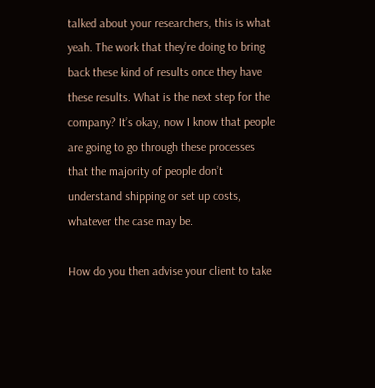talked about your researchers, this is what yeah. The work that they’re doing to bring back these kind of results once they have these results. What is the next step for the company? It’s okay, now I know that people are going to go through these processes that the majority of people don’t understand shipping or set up costs, whatever the case may be.

How do you then advise your client to take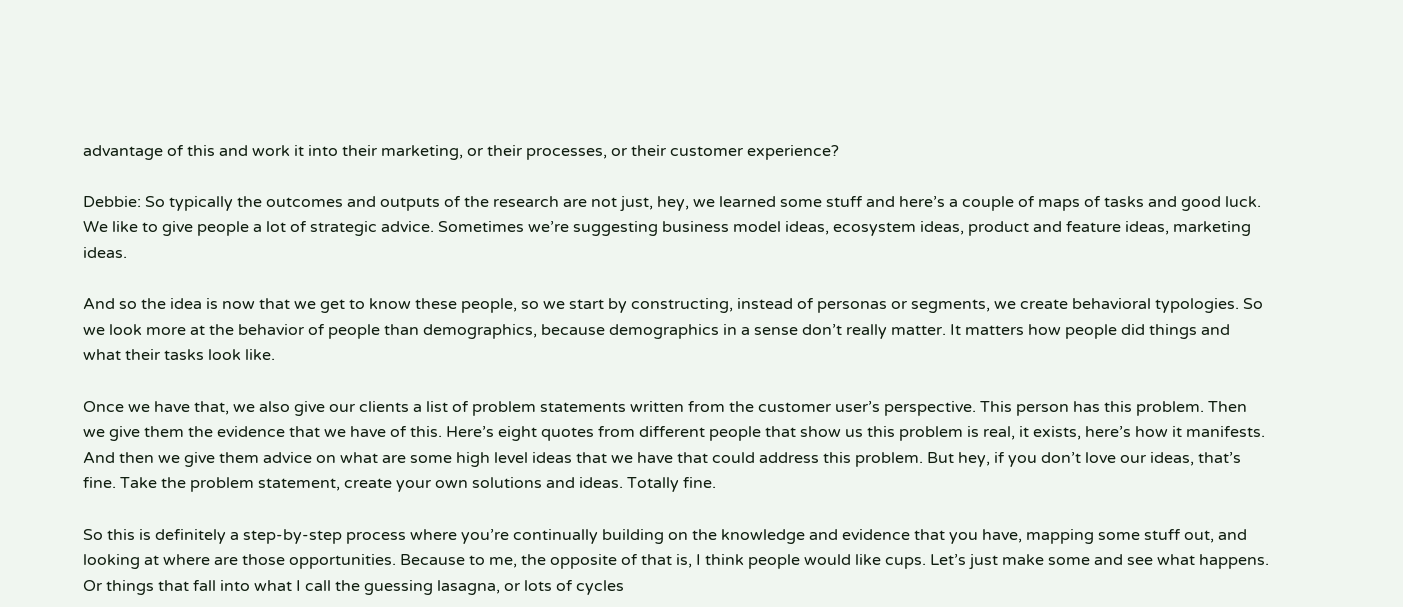advantage of this and work it into their marketing, or their processes, or their customer experience?

Debbie: So typically the outcomes and outputs of the research are not just, hey, we learned some stuff and here’s a couple of maps of tasks and good luck. We like to give people a lot of strategic advice. Sometimes we’re suggesting business model ideas, ecosystem ideas, product and feature ideas, marketing ideas.

And so the idea is now that we get to know these people, so we start by constructing, instead of personas or segments, we create behavioral typologies. So we look more at the behavior of people than demographics, because demographics in a sense don’t really matter. It matters how people did things and what their tasks look like.

Once we have that, we also give our clients a list of problem statements written from the customer user’s perspective. This person has this problem. Then we give them the evidence that we have of this. Here’s eight quotes from different people that show us this problem is real, it exists, here’s how it manifests. And then we give them advice on what are some high level ideas that we have that could address this problem. But hey, if you don’t love our ideas, that’s fine. Take the problem statement, create your own solutions and ideas. Totally fine.

So this is definitely a step-by-step process where you’re continually building on the knowledge and evidence that you have, mapping some stuff out, and looking at where are those opportunities. Because to me, the opposite of that is, I think people would like cups. Let’s just make some and see what happens. Or things that fall into what I call the guessing lasagna, or lots of cycles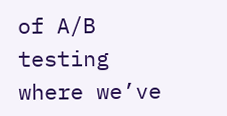of A/B testing where we’ve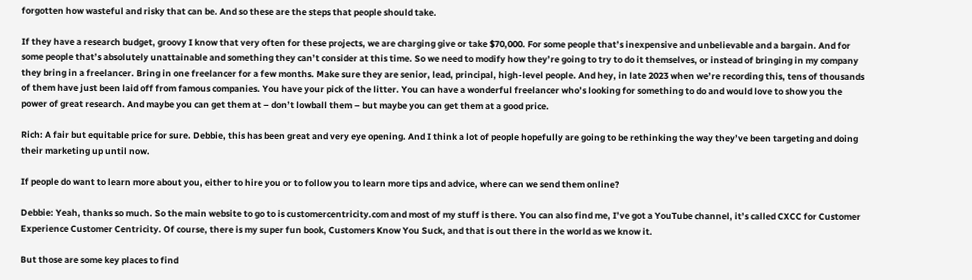forgotten how wasteful and risky that can be. And so these are the steps that people should take.

If they have a research budget, groovy I know that very often for these projects, we are charging give or take $70,000. For some people that’s inexpensive and unbelievable and a bargain. And for some people that’s absolutely unattainable and something they can’t consider at this time. So we need to modify how they’re going to try to do it themselves, or instead of bringing in my company they bring in a freelancer. Bring in one freelancer for a few months. Make sure they are senior, lead, principal, high-level people. And hey, in late 2023 when we’re recording this, tens of thousands of them have just been laid off from famous companies. You have your pick of the litter. You can have a wonderful freelancer who’s looking for something to do and would love to show you the power of great research. And maybe you can get them at – don’t lowball them – but maybe you can get them at a good price.

Rich: A fair but equitable price for sure. Debbie, this has been great and very eye opening. And I think a lot of people hopefully are going to be rethinking the way they’ve been targeting and doing their marketing up until now.

If people do want to learn more about you, either to hire you or to follow you to learn more tips and advice, where can we send them online?

Debbie: Yeah, thanks so much. So the main website to go to is customercentricity.com and most of my stuff is there. You can also find me, I’ve got a YouTube channel, it’s called CXCC for Customer Experience Customer Centricity. Of course, there is my super fun book, Customers Know You Suck, and that is out there in the world as we know it.

But those are some key places to find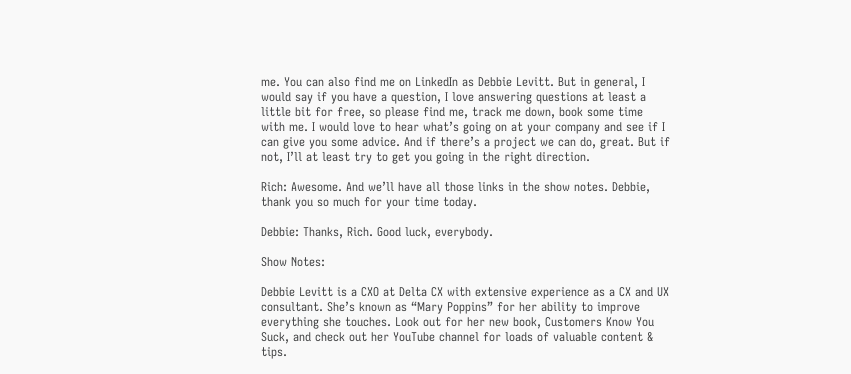me. You can also find me on LinkedIn as Debbie Levitt. But in general, I would say if you have a question, I love answering questions at least a little bit for free, so please find me, track me down, book some time with me. I would love to hear what’s going on at your company and see if I can give you some advice. And if there’s a project we can do, great. But if not, I’ll at least try to get you going in the right direction.

Rich: Awesome. And we’ll have all those links in the show notes. Debbie, thank you so much for your time today.

Debbie: Thanks, Rich. Good luck, everybody.

Show Notes:

Debbie Levitt is a CXO at Delta CX with extensive experience as a CX and UX consultant. She’s known as “Mary Poppins” for her ability to improve everything she touches. Look out for her new book, Customers Know You Suck, and check out her YouTube channel for loads of valuable content & tips.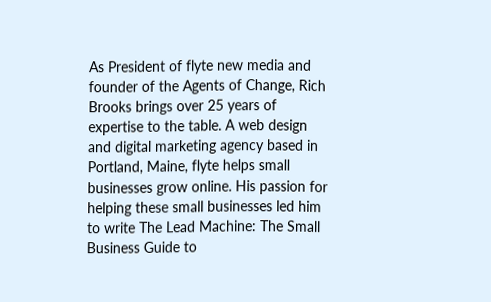As President of flyte new media and founder of the Agents of Change, Rich Brooks brings over 25 years of expertise to the table. A web design and digital marketing agency based in Portland, Maine, flyte helps small businesses grow online. His passion for helping these small businesses led him to write The Lead Machine: The Small Business Guide to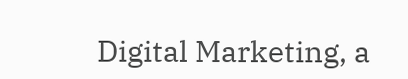Digital Marketing, a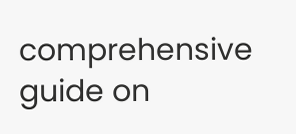comprehensive guide on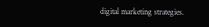digital marketing strategies.